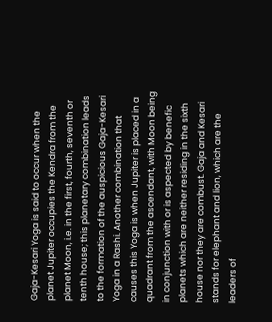Gaja-Kesari Yoga is said to occur when the planet Jupiter occupies the Kendra from the planet Moon, i.e. in the first, fourth, seventh or tenth house; this planetary combination leads to the formation of the auspicious Gaja-Kesari Yoga in a Rashi. Another combination that causes this Yoga is when Jupiter is placed in a quadrant from the ascendant, with Moon being in conjunction with or is aspected by benefic planets which are neither residing in the sixth house nor they are combust. Gaja and Kesari stands for elephant and lion, which are the leaders of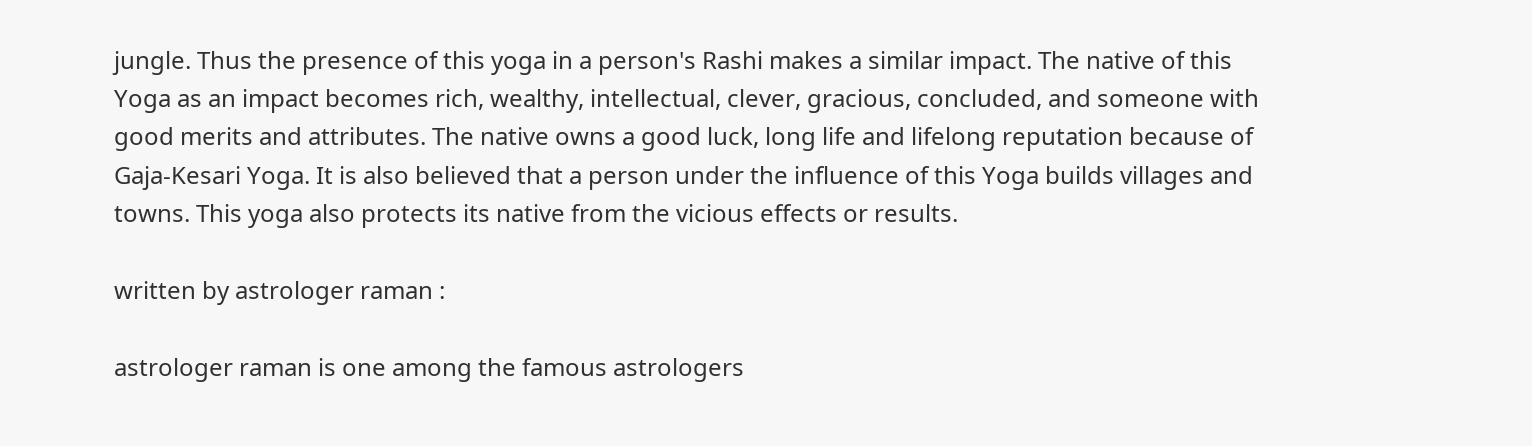jungle. Thus the presence of this yoga in a person's Rashi makes a similar impact. The native of this Yoga as an impact becomes rich, wealthy, intellectual, clever, gracious, concluded, and someone with good merits and attributes. The native owns a good luck, long life and lifelong reputation because of Gaja-Kesari Yoga. It is also believed that a person under the influence of this Yoga builds villages and towns. This yoga also protects its native from the vicious effects or results.

written by astrologer raman :

astrologer raman is one among the famous astrologers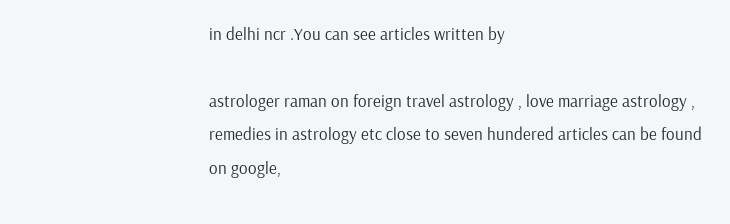in delhi ncr .You can see articles written by

astrologer raman on foreign travel astrology , love marriage astrology , remedies in astrology etc close to seven hundered articles can be found on google,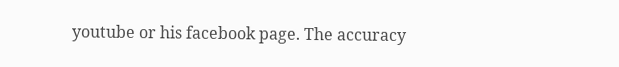youtube or his facebook page. The accuracy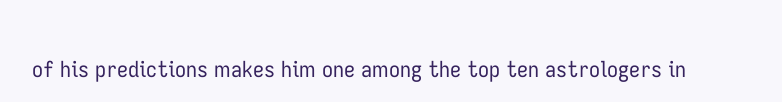of his predictions makes him one among the top ten astrologers in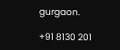gurgaon.

+91 8130 201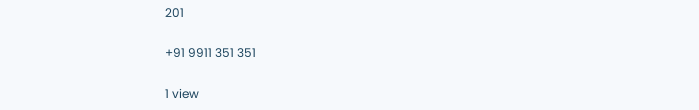201

+91 9911 351 351

1 view